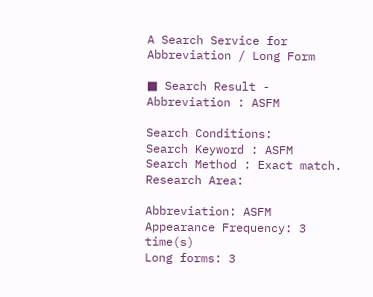A Search Service for Abbreviation / Long Form

■ Search Result - Abbreviation : ASFM

Search Conditions:
Search Keyword : ASFM
Search Method : Exact match.
Research Area:

Abbreviation: ASFM
Appearance Frequency: 3 time(s)
Long forms: 3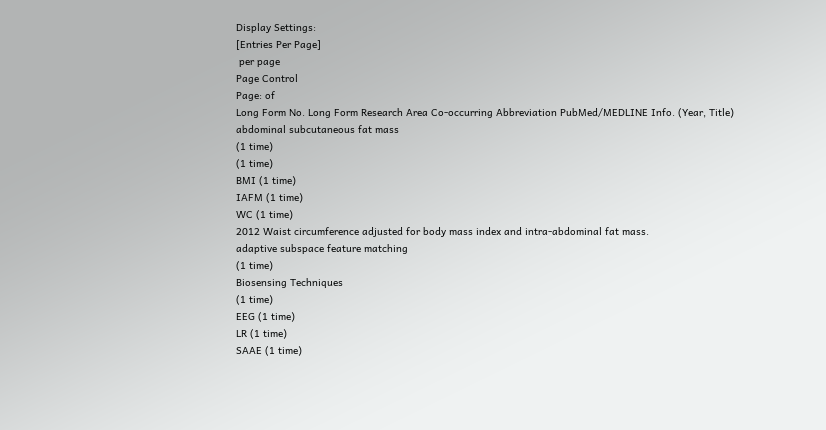Display Settings:
[Entries Per Page]
 per page
Page Control
Page: of
Long Form No. Long Form Research Area Co-occurring Abbreviation PubMed/MEDLINE Info. (Year, Title)
abdominal subcutaneous fat mass
(1 time)
(1 time)
BMI (1 time)
IAFM (1 time)
WC (1 time)
2012 Waist circumference adjusted for body mass index and intra-abdominal fat mass.
adaptive subspace feature matching
(1 time)
Biosensing Techniques
(1 time)
EEG (1 time)
LR (1 time)
SAAE (1 time)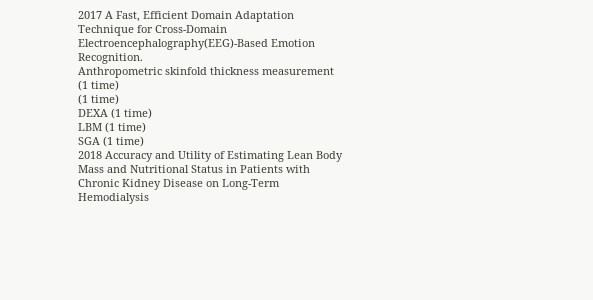2017 A Fast, Efficient Domain Adaptation Technique for Cross-Domain Electroencephalography(EEG)-Based Emotion Recognition.
Anthropometric skinfold thickness measurement
(1 time)
(1 time)
DEXA (1 time)
LBM (1 time)
SGA (1 time)
2018 Accuracy and Utility of Estimating Lean Body Mass and Nutritional Status in Patients with Chronic Kidney Disease on Long-Term Hemodialysis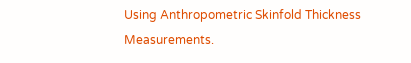Using Anthropometric Skinfold Thickness Measurements.